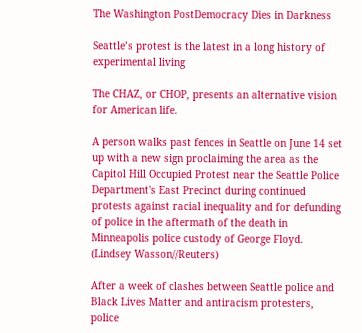The Washington PostDemocracy Dies in Darkness

Seattle’s protest is the latest in a long history of experimental living

The CHAZ, or CHOP, presents an alternative vision for American life.

A person walks past fences in Seattle on June 14 set up with a new sign proclaiming the area as the Capitol Hill Occupied Protest near the Seattle Police Department's East Precinct during continued protests against racial inequality and for defunding of police in the aftermath of the death in Minneapolis police custody of George Floyd. (Lindsey Wasson//Reuters)

After a week of clashes between Seattle police and Black Lives Matter and antiracism protesters, police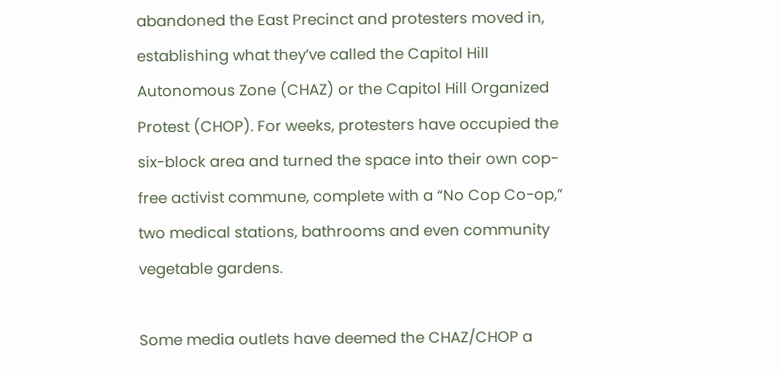abandoned the East Precinct and protesters moved in, establishing what they’ve called the Capitol Hill Autonomous Zone (CHAZ) or the Capitol Hill Organized Protest (CHOP). For weeks, protesters have occupied the six-block area and turned the space into their own cop-free activist commune, complete with a “No Cop Co-op,” two medical stations, bathrooms and even community vegetable gardens.

Some media outlets have deemed the CHAZ/CHOP a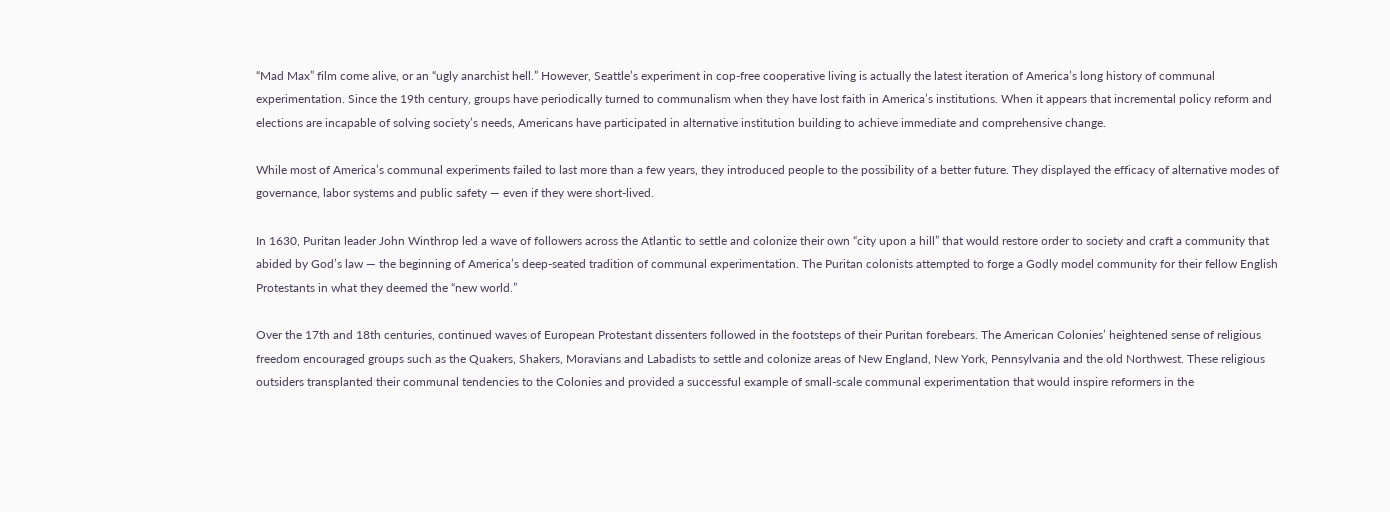“Mad Max” film come alive, or an “ugly anarchist hell.” However, Seattle’s experiment in cop-free cooperative living is actually the latest iteration of America’s long history of communal experimentation. Since the 19th century, groups have periodically turned to communalism when they have lost faith in America’s institutions. When it appears that incremental policy reform and elections are incapable of solving society’s needs, Americans have participated in alternative institution building to achieve immediate and comprehensive change.

While most of America’s communal experiments failed to last more than a few years, they introduced people to the possibility of a better future. They displayed the efficacy of alternative modes of governance, labor systems and public safety — even if they were short-lived.

In 1630, Puritan leader John Winthrop led a wave of followers across the Atlantic to settle and colonize their own “city upon a hill” that would restore order to society and craft a community that abided by God’s law — the beginning of America’s deep-seated tradition of communal experimentation. The Puritan colonists attempted to forge a Godly model community for their fellow English Protestants in what they deemed the “new world.”

Over the 17th and 18th centuries, continued waves of European Protestant dissenters followed in the footsteps of their Puritan forebears. The American Colonies’ heightened sense of religious freedom encouraged groups such as the Quakers, Shakers, Moravians and Labadists to settle and colonize areas of New England, New York, Pennsylvania and the old Northwest. These religious outsiders transplanted their communal tendencies to the Colonies and provided a successful example of small-scale communal experimentation that would inspire reformers in the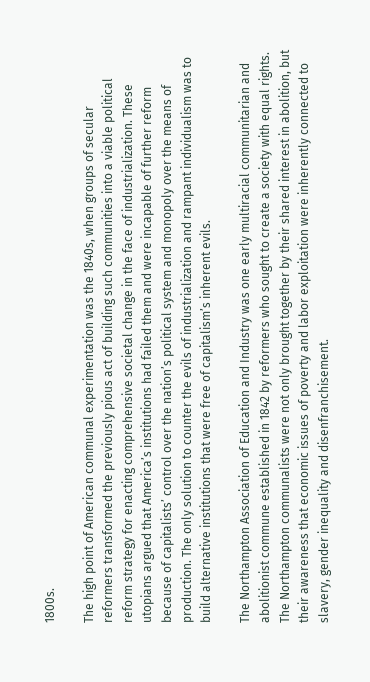1800s.

The high point of American communal experimentation was the 1840s, when groups of secular reformers transformed the previously pious act of building such communities into a viable political reform strategy for enacting comprehensive societal change in the face of industrialization. These utopians argued that America’s institutions had failed them and were incapable of further reform because of capitalists’ control over the nation’s political system and monopoly over the means of production. The only solution to counter the evils of industrialization and rampant individualism was to build alternative institutions that were free of capitalism’s inherent evils.

The Northampton Association of Education and Industry was one early multiracial communitarian and abolitionist commune established in 1842 by reformers who sought to create a society with equal rights. The Northampton communalists were not only brought together by their shared interest in abolition, but their awareness that economic issues of poverty and labor exploitation were inherently connected to slavery, gender inequality and disenfranchisement.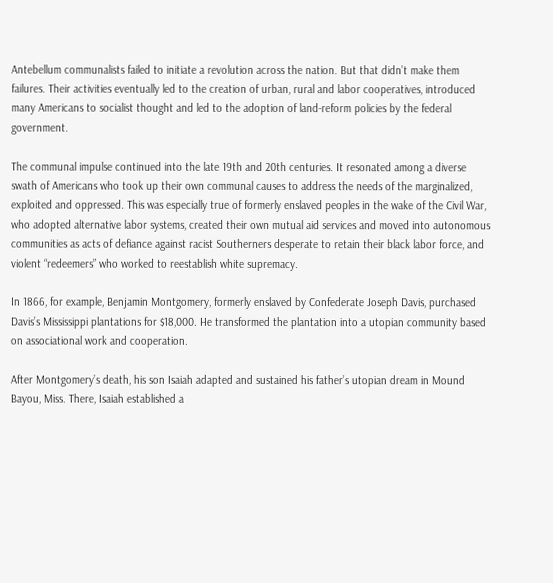Antebellum communalists failed to initiate a revolution across the nation. But that didn’t make them failures. Their activities eventually led to the creation of urban, rural and labor cooperatives, introduced many Americans to socialist thought and led to the adoption of land-reform policies by the federal government.

The communal impulse continued into the late 19th and 20th centuries. It resonated among a diverse swath of Americans who took up their own communal causes to address the needs of the marginalized, exploited and oppressed. This was especially true of formerly enslaved peoples in the wake of the Civil War, who adopted alternative labor systems, created their own mutual aid services and moved into autonomous communities as acts of defiance against racist Southerners desperate to retain their black labor force, and violent “redeemers” who worked to reestablish white supremacy.

In 1866, for example, Benjamin Montgomery, formerly enslaved by Confederate Joseph Davis, purchased Davis’s Mississippi plantations for $18,000. He transformed the plantation into a utopian community based on associational work and cooperation.

After Montgomery’s death, his son Isaiah adapted and sustained his father’s utopian dream in Mound Bayou, Miss. There, Isaiah established a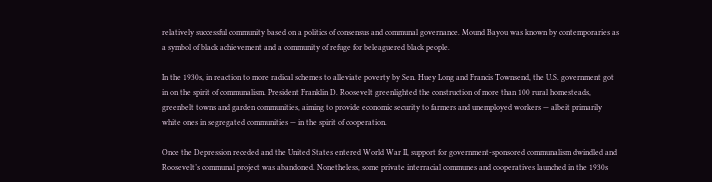relatively successful community based on a politics of consensus and communal governance. Mound Bayou was known by contemporaries as a symbol of black achievement and a community of refuge for beleaguered black people.

In the 1930s, in reaction to more radical schemes to alleviate poverty by Sen. Huey Long and Francis Townsend, the U.S. government got in on the spirit of communalism. President Franklin D. Roosevelt greenlighted the construction of more than 100 rural homesteads, greenbelt towns and garden communities, aiming to provide economic security to farmers and unemployed workers — albeit primarily white ones in segregated communities — in the spirit of cooperation.

Once the Depression receded and the United States entered World War II, support for government-sponsored communalism dwindled and Roosevelt’s communal project was abandoned. Nonetheless, some private interracial communes and cooperatives launched in the 1930s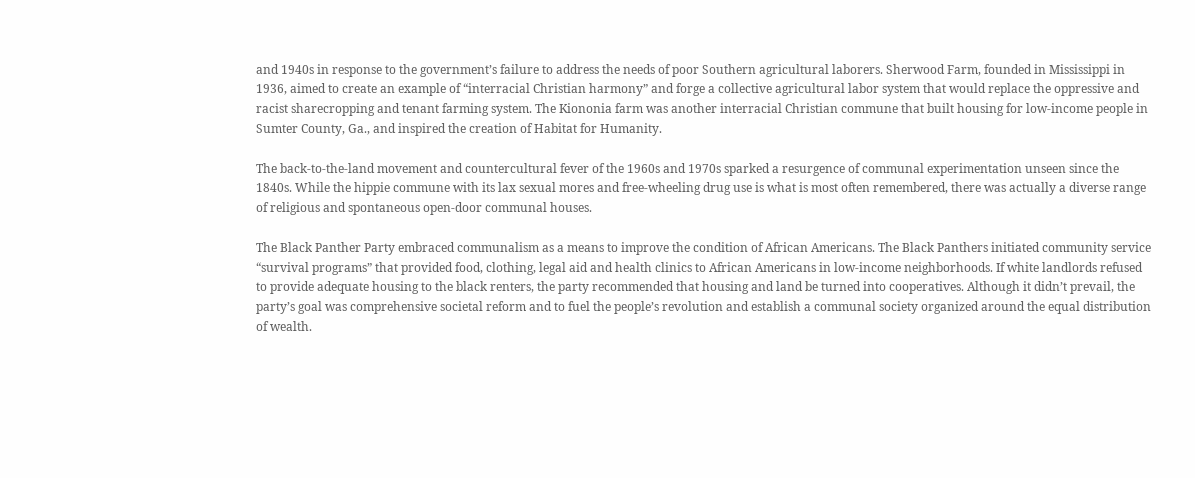and 1940s in response to the government’s failure to address the needs of poor Southern agricultural laborers. Sherwood Farm, founded in Mississippi in 1936, aimed to create an example of “interracial Christian harmony” and forge a collective agricultural labor system that would replace the oppressive and racist sharecropping and tenant farming system. The Kiononia farm was another interracial Christian commune that built housing for low-income people in Sumter County, Ga., and inspired the creation of Habitat for Humanity.

The back-to-the-land movement and countercultural fever of the 1960s and 1970s sparked a resurgence of communal experimentation unseen since the 1840s. While the hippie commune with its lax sexual mores and free-wheeling drug use is what is most often remembered, there was actually a diverse range of religious and spontaneous open-door communal houses.

The Black Panther Party embraced communalism as a means to improve the condition of African Americans. The Black Panthers initiated community service “survival programs” that provided food, clothing, legal aid and health clinics to African Americans in low-income neighborhoods. If white landlords refused to provide adequate housing to the black renters, the party recommended that housing and land be turned into cooperatives. Although it didn’t prevail, the party’s goal was comprehensive societal reform and to fuel the people’s revolution and establish a communal society organized around the equal distribution of wealth.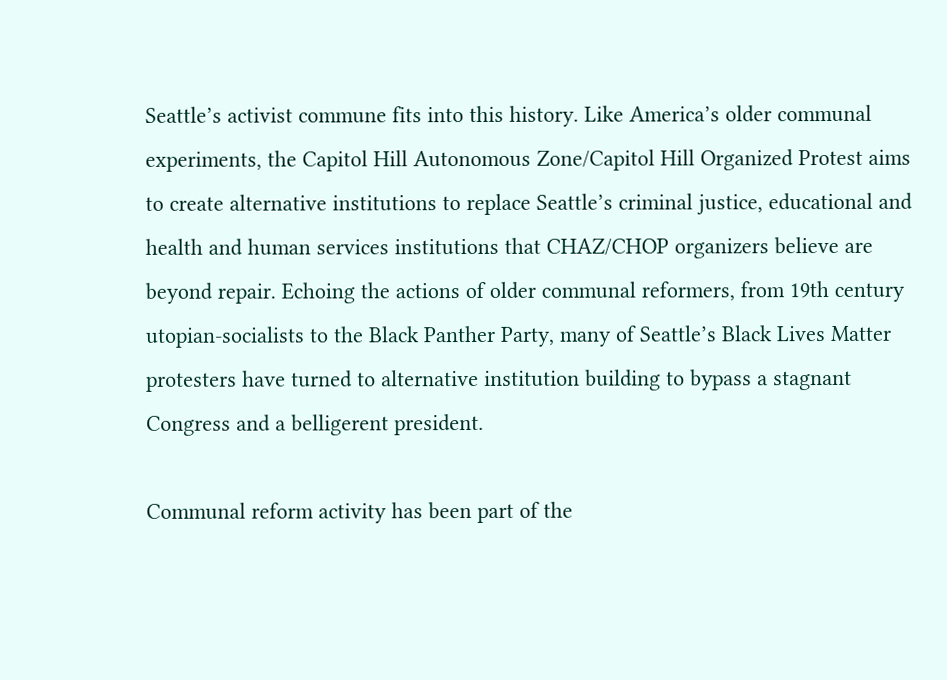Seattle’s activist commune fits into this history. Like America’s older communal experiments, the Capitol Hill Autonomous Zone/Capitol Hill Organized Protest aims to create alternative institutions to replace Seattle’s criminal justice, educational and health and human services institutions that CHAZ/CHOP organizers believe are beyond repair. Echoing the actions of older communal reformers, from 19th century utopian-socialists to the Black Panther Party, many of Seattle’s Black Lives Matter protesters have turned to alternative institution building to bypass a stagnant Congress and a belligerent president.

Communal reform activity has been part of the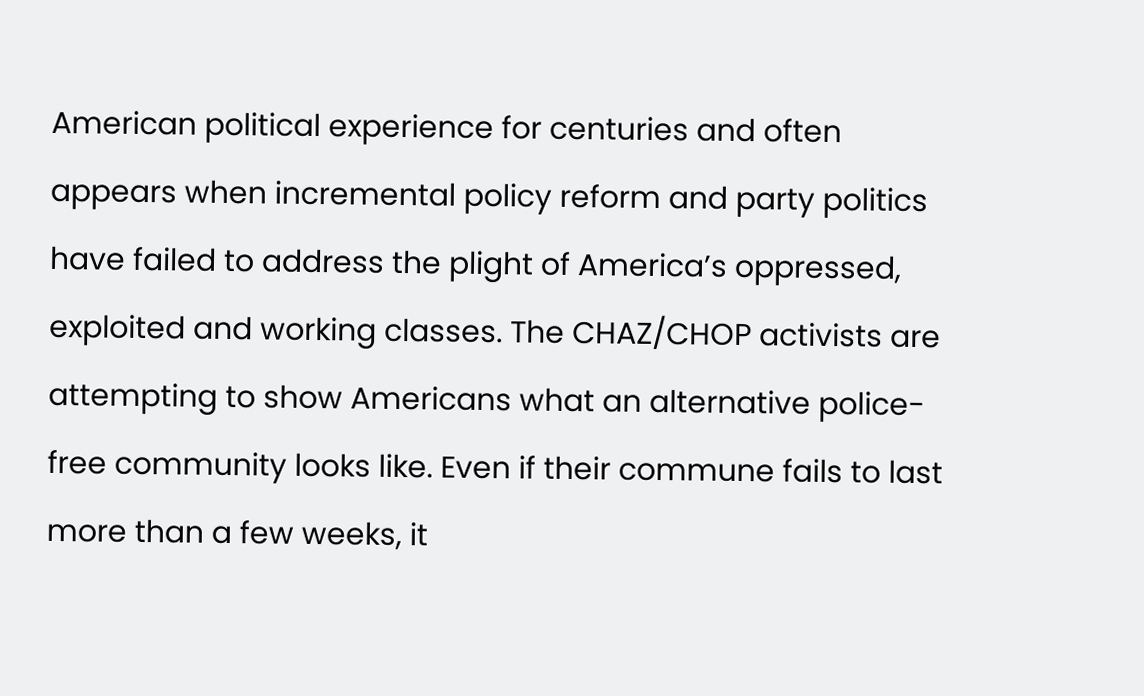American political experience for centuries and often appears when incremental policy reform and party politics have failed to address the plight of America’s oppressed, exploited and working classes. The CHAZ/CHOP activists are attempting to show Americans what an alternative police-free community looks like. Even if their commune fails to last more than a few weeks, it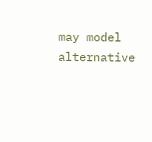may model alternative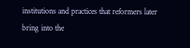institutions and practices that reformers later bring into the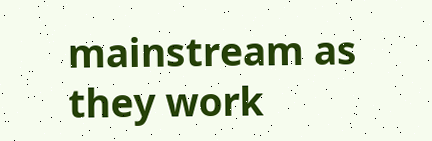mainstream as they work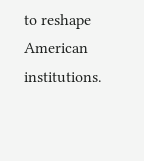to reshape American institutions.